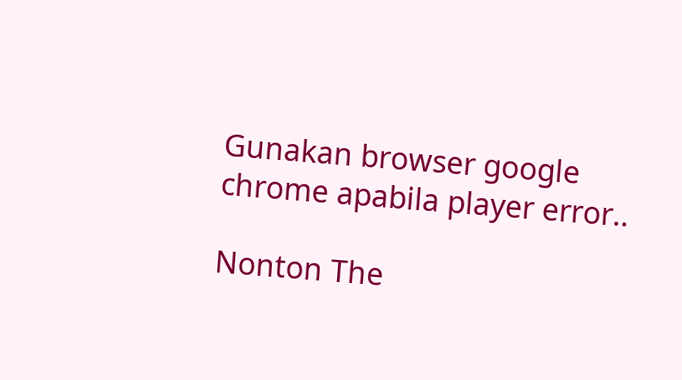Gunakan browser google chrome apabila player error..

Nonton The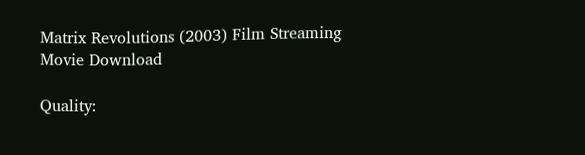Matrix Revolutions (2003) Film Streaming Movie Download

Quality: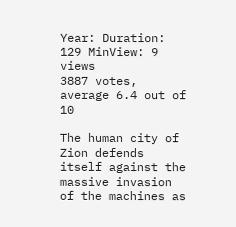Year: Duration: 129 MinView: 9 views
3887 votes, average 6.4 out of 10

The human city of Zion defends itself against the massive invasion of the machines as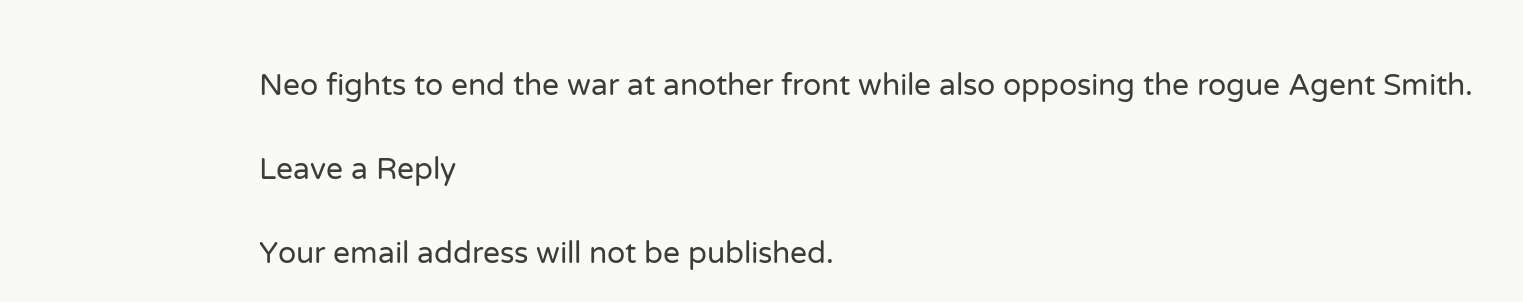Neo fights to end the war at another front while also opposing the rogue Agent Smith.

Leave a Reply

Your email address will not be published.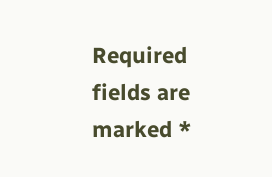Required fields are marked *